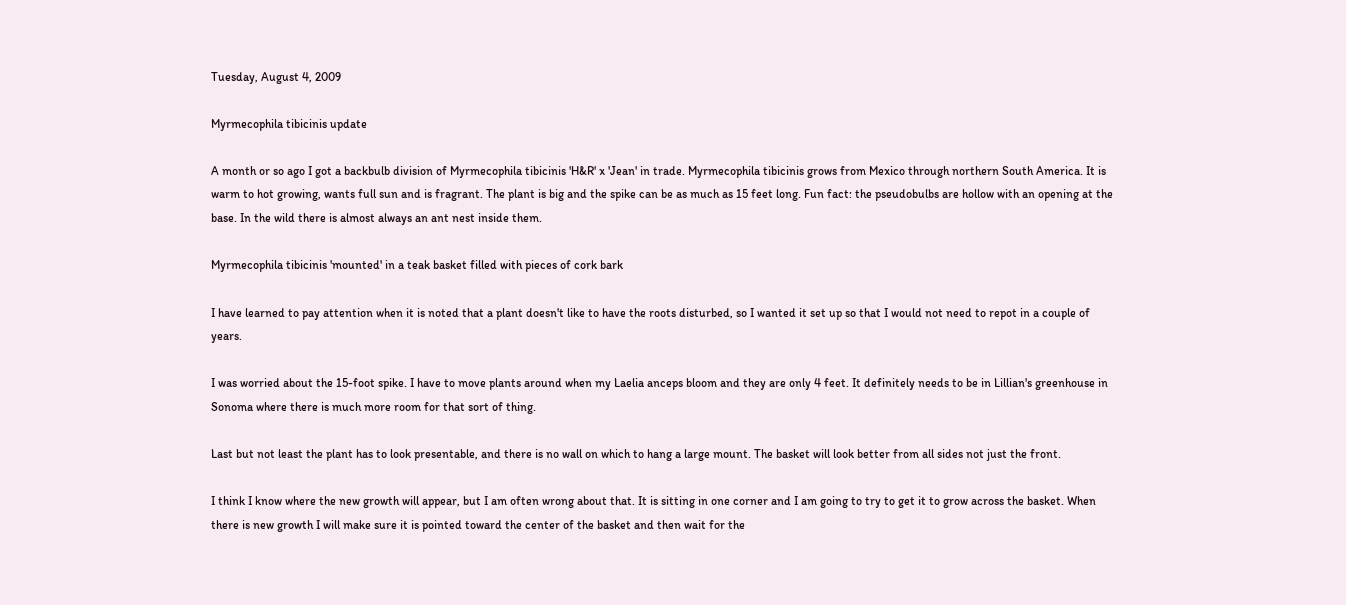Tuesday, August 4, 2009

Myrmecophila tibicinis update

A month or so ago I got a backbulb division of Myrmecophila tibicinis 'H&R' x 'Jean' in trade. Myrmecophila tibicinis grows from Mexico through northern South America. It is warm to hot growing, wants full sun and is fragrant. The plant is big and the spike can be as much as 15 feet long. Fun fact: the pseudobulbs are hollow with an opening at the base. In the wild there is almost always an ant nest inside them.

Myrmecophila tibicinis 'mounted' in a teak basket filled with pieces of cork bark

I have learned to pay attention when it is noted that a plant doesn't like to have the roots disturbed, so I wanted it set up so that I would not need to repot in a couple of years.

I was worried about the 15-foot spike. I have to move plants around when my Laelia anceps bloom and they are only 4 feet. It definitely needs to be in Lillian's greenhouse in Sonoma where there is much more room for that sort of thing.

Last but not least the plant has to look presentable, and there is no wall on which to hang a large mount. The basket will look better from all sides not just the front.

I think I know where the new growth will appear, but I am often wrong about that. It is sitting in one corner and I am going to try to get it to grow across the basket. When there is new growth I will make sure it is pointed toward the center of the basket and then wait for the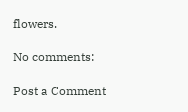flowers.

No comments:

Post a Comment